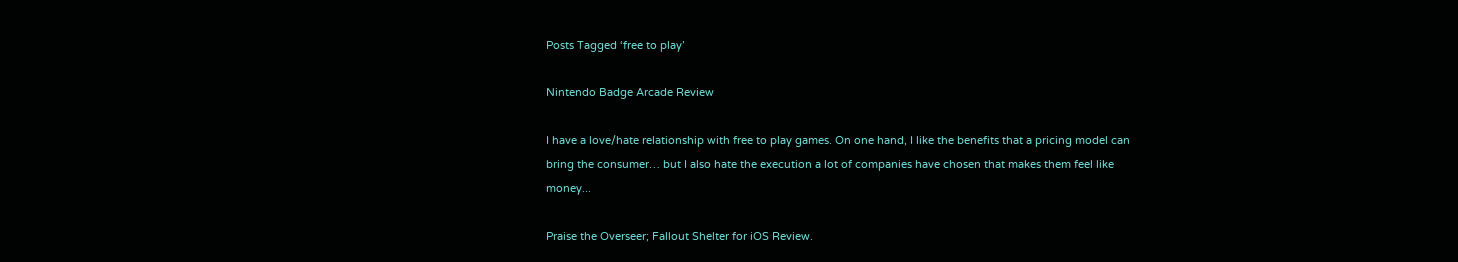Posts Tagged ‘free to play’

Nintendo Badge Arcade Review

I have a love/hate relationship with free to play games. On one hand, I like the benefits that a pricing model can bring the consumer… but I also hate the execution a lot of companies have chosen that makes them feel like money...

Praise the Overseer; Fallout Shelter for iOS Review.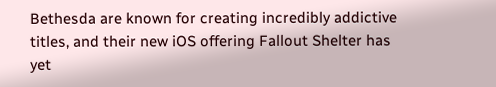Bethesda are known for creating incredibly addictive titles, and their new iOS offering Fallout Shelter has yet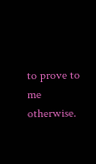to prove to me otherwise.